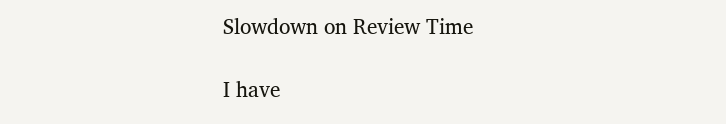Slowdown on Review Time

I have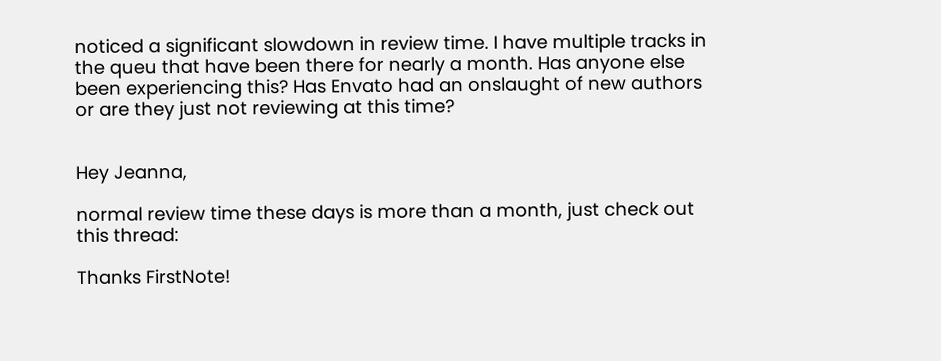noticed a significant slowdown in review time. I have multiple tracks in the queu that have been there for nearly a month. Has anyone else been experiencing this? Has Envato had an onslaught of new authors or are they just not reviewing at this time?


Hey Jeanna,

normal review time these days is more than a month, just check out this thread:

Thanks FirstNote!